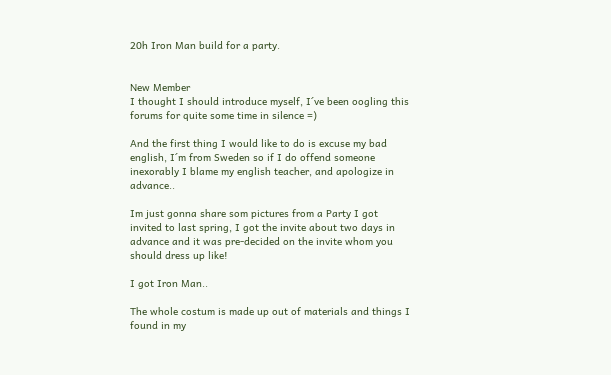20h Iron Man build for a party.


New Member
I thought I should introduce myself, I´ve been oogling this forums for quite some time in silence =)

And the first thing I would like to do is excuse my bad english, I´m from Sweden so if I do offend someone inexorably I blame my english teacher, and apologize in advance..

Im just gonna share som pictures from a Party I got invited to last spring, I got the invite about two days in advance and it was pre-decided on the invite whom you should dress up like!

I got Iron Man..

The whole costum is made up out of materials and things I found in my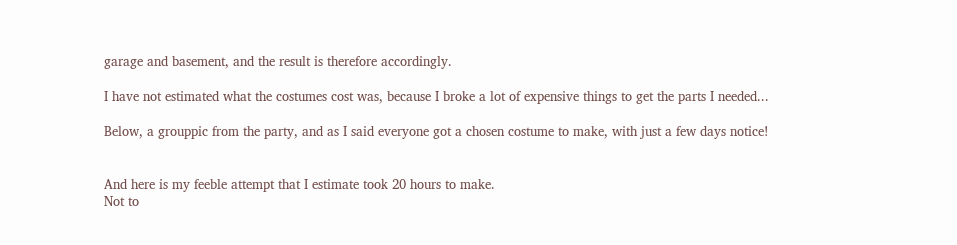garage and basement, and the result is therefore accordingly.

I have not estimated what the costumes cost was, because I broke a lot of expensive things to get the parts I needed...

Below, a grouppic from the party, and as I said everyone got a chosen costume to make, with just a few days notice!


And here is my feeble attempt that I estimate took 20 hours to make.
Not to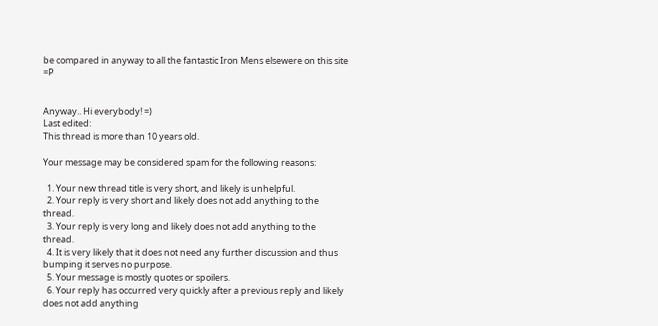be compared in anyway to all the fantastic Iron Mens elsewere on this site =P


Anyway.. Hi everybody! =)
Last edited:
This thread is more than 10 years old.

Your message may be considered spam for the following reasons:

  1. Your new thread title is very short, and likely is unhelpful.
  2. Your reply is very short and likely does not add anything to the thread.
  3. Your reply is very long and likely does not add anything to the thread.
  4. It is very likely that it does not need any further discussion and thus bumping it serves no purpose.
  5. Your message is mostly quotes or spoilers.
  6. Your reply has occurred very quickly after a previous reply and likely does not add anything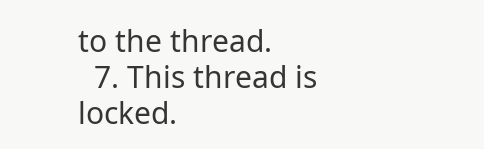to the thread.
  7. This thread is locked.